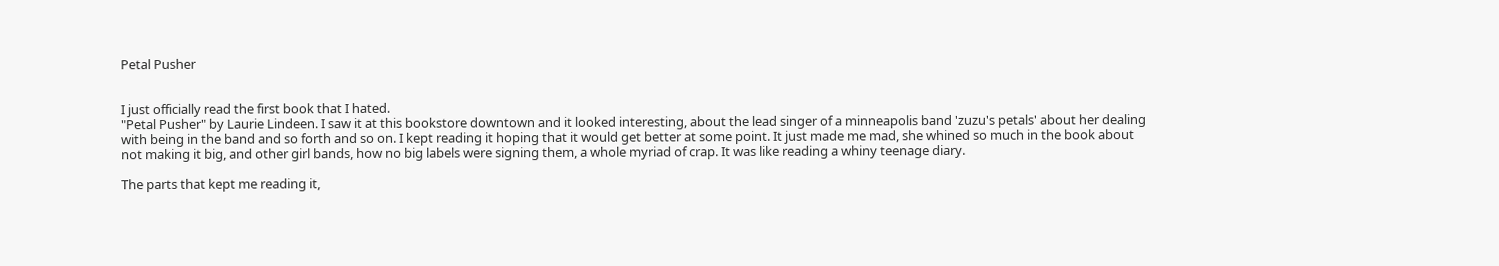Petal Pusher


I just officially read the first book that I hated.
"Petal Pusher" by Laurie Lindeen. I saw it at this bookstore downtown and it looked interesting, about the lead singer of a minneapolis band 'zuzu's petals' about her dealing with being in the band and so forth and so on. I kept reading it hoping that it would get better at some point. It just made me mad, she whined so much in the book about not making it big, and other girl bands, how no big labels were signing them, a whole myriad of crap. It was like reading a whiny teenage diary.

The parts that kept me reading it,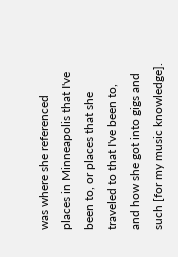was where she referenced places in Minneapolis that I've been to, or places that she traveled to that I've been to, and how she got into gigs and such [for my music knowledge].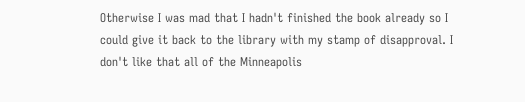Otherwise I was mad that I hadn't finished the book already so I could give it back to the library with my stamp of disapproval. I don't like that all of the Minneapolis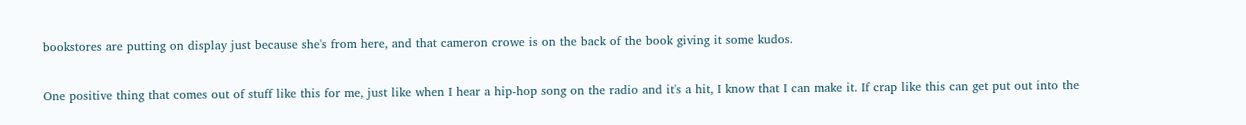bookstores are putting on display just because she's from here, and that cameron crowe is on the back of the book giving it some kudos.

One positive thing that comes out of stuff like this for me, just like when I hear a hip-hop song on the radio and it's a hit, I know that I can make it. If crap like this can get put out into the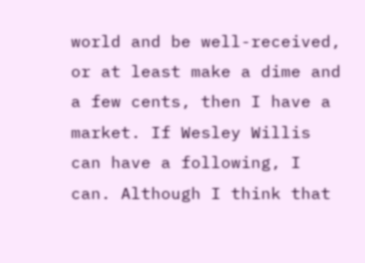world and be well-received, or at least make a dime and a few cents, then I have a market. If Wesley Willis can have a following, I can. Although I think that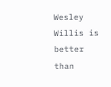Wesley Willis is better than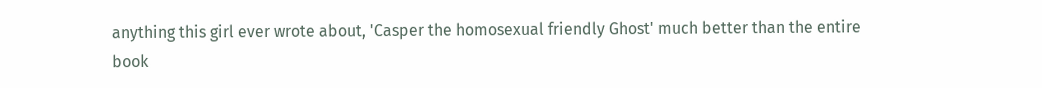anything this girl ever wrote about, 'Casper the homosexual friendly Ghost' much better than the entire book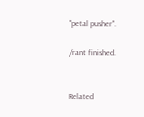"petal pusher".

/rant finished.


Related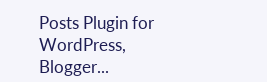Posts Plugin for WordPress, Blogger...